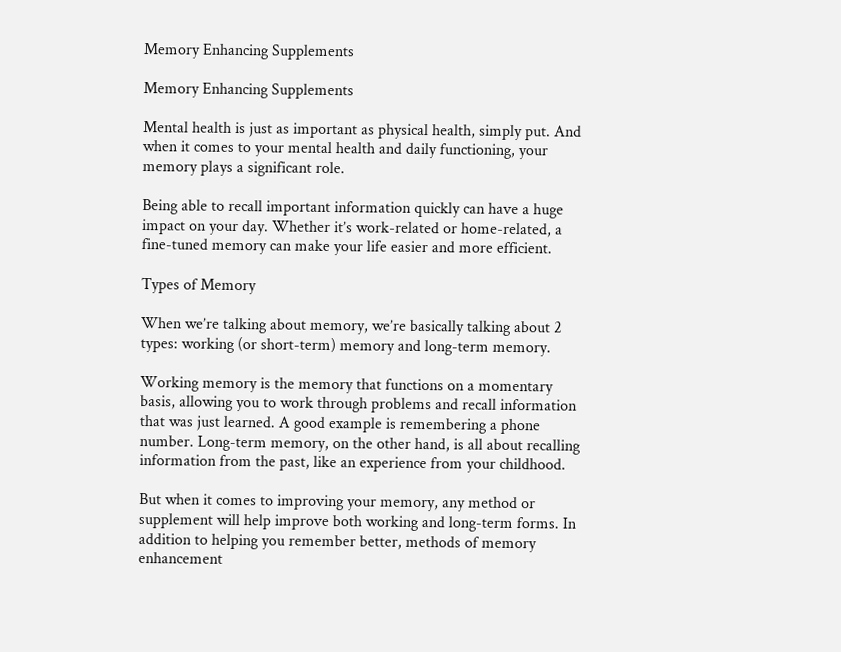Memory Enhancing Supplements

Memory Enhancing Supplements

Mental health is just as important as physical health, simply put. And when it comes to your mental health and daily functioning, your memory plays a significant role.

Being able to recall important information quickly can have a huge impact on your day. Whether it’s work-related or home-related, a fine-tuned memory can make your life easier and more efficient.

Types of Memory

When we’re talking about memory, we’re basically talking about 2 types: working (or short-term) memory and long-term memory.

Working memory is the memory that functions on a momentary basis, allowing you to work through problems and recall information that was just learned. A good example is remembering a phone number. Long-term memory, on the other hand, is all about recalling information from the past, like an experience from your childhood.

But when it comes to improving your memory, any method or supplement will help improve both working and long-term forms. In addition to helping you remember better, methods of memory enhancement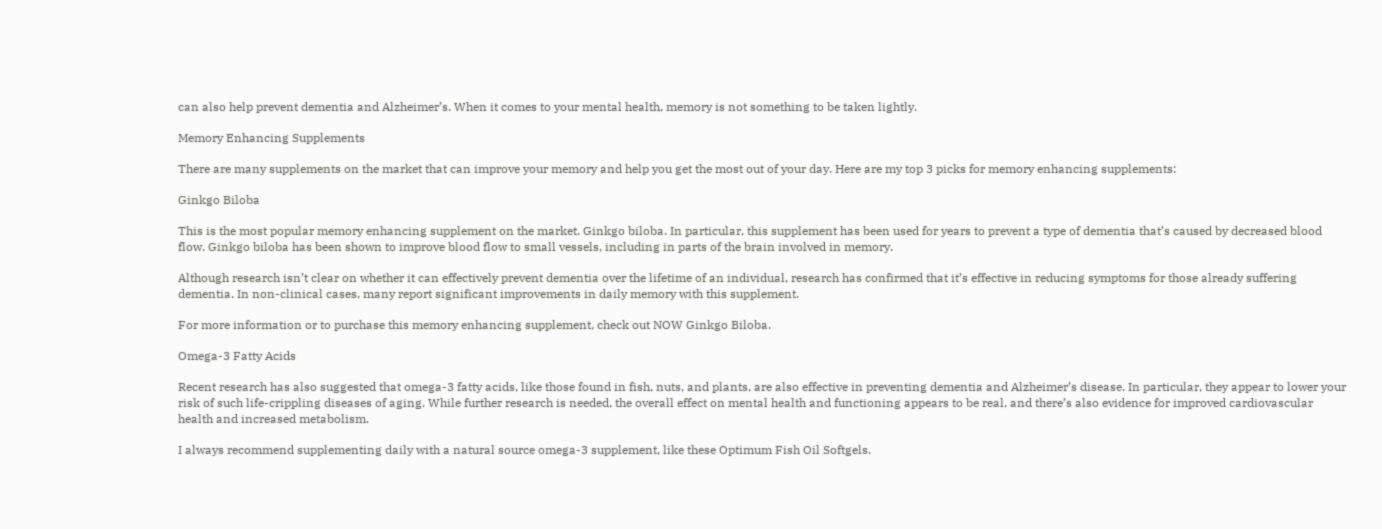can also help prevent dementia and Alzheimer’s. When it comes to your mental health, memory is not something to be taken lightly.

Memory Enhancing Supplements

There are many supplements on the market that can improve your memory and help you get the most out of your day. Here are my top 3 picks for memory enhancing supplements:

Ginkgo Biloba

This is the most popular memory enhancing supplement on the market. Ginkgo biloba. In particular, this supplement has been used for years to prevent a type of dementia that’s caused by decreased blood flow. Ginkgo biloba has been shown to improve blood flow to small vessels, including in parts of the brain involved in memory.

Although research isn’t clear on whether it can effectively prevent dementia over the lifetime of an individual, research has confirmed that it’s effective in reducing symptoms for those already suffering dementia. In non-clinical cases, many report significant improvements in daily memory with this supplement.

For more information or to purchase this memory enhancing supplement, check out NOW Ginkgo Biloba.

Omega-3 Fatty Acids

Recent research has also suggested that omega-3 fatty acids, like those found in fish, nuts, and plants, are also effective in preventing dementia and Alzheimer’s disease. In particular, they appear to lower your risk of such life-crippling diseases of aging. While further research is needed, the overall effect on mental health and functioning appears to be real, and there’s also evidence for improved cardiovascular health and increased metabolism.

I always recommend supplementing daily with a natural source omega-3 supplement, like these Optimum Fish Oil Softgels.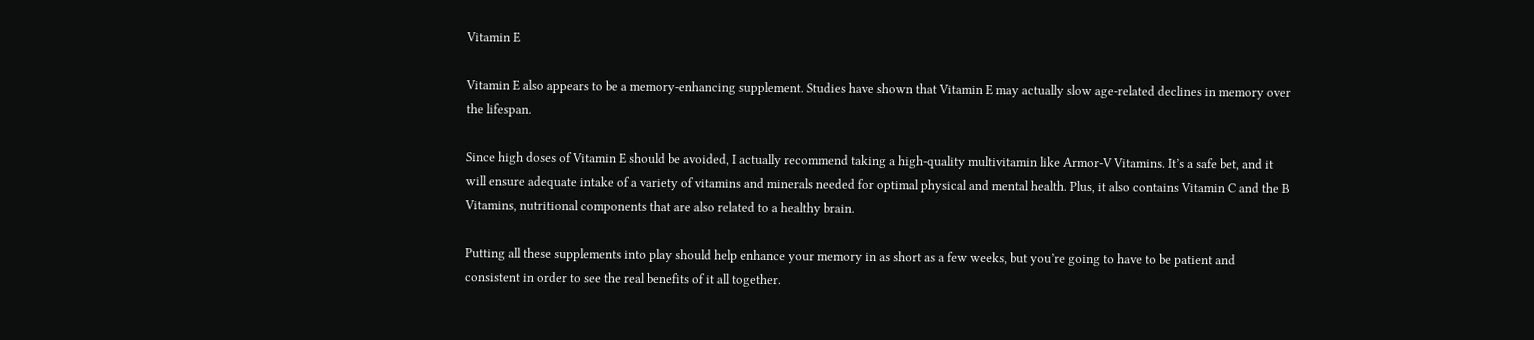Vitamin E

Vitamin E also appears to be a memory-enhancing supplement. Studies have shown that Vitamin E may actually slow age-related declines in memory over the lifespan.

Since high doses of Vitamin E should be avoided, I actually recommend taking a high-quality multivitamin like Armor-V Vitamins. It’s a safe bet, and it will ensure adequate intake of a variety of vitamins and minerals needed for optimal physical and mental health. Plus, it also contains Vitamin C and the B Vitamins, nutritional components that are also related to a healthy brain.

Putting all these supplements into play should help enhance your memory in as short as a few weeks, but you’re going to have to be patient and consistent in order to see the real benefits of it all together.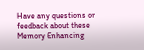Have any questions or feedback about these Memory Enhancing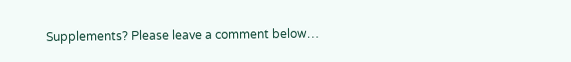Supplements? Please leave a comment below…